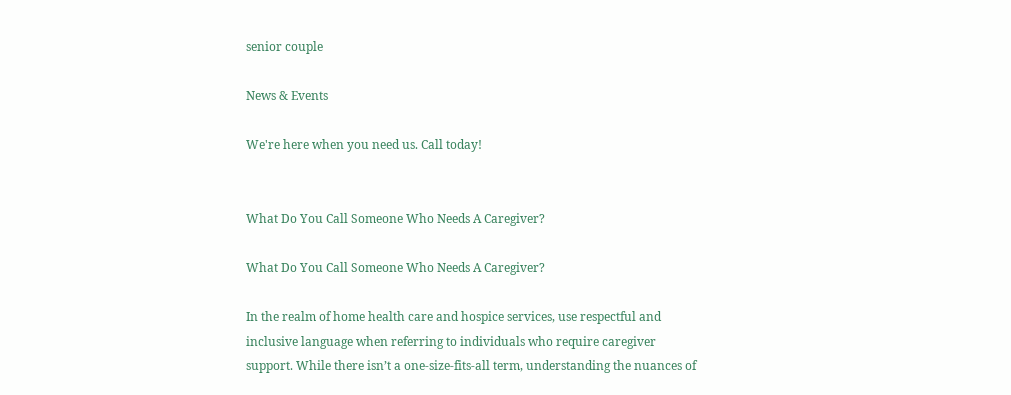senior couple

News & Events

We're here when you need us. Call today!


What Do You Call Someone Who Needs A Caregiver?

What Do You Call Someone Who Needs A Caregiver?

In the realm of home health care and hospice services, use respectful and inclusive language when referring to individuals who require caregiver support. While there isn’t a one-size-fits-all term, understanding the nuances of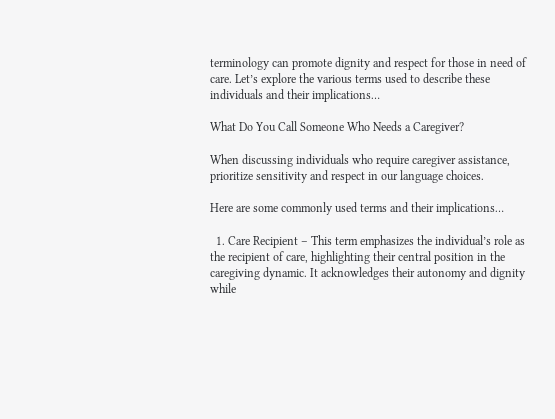terminology can promote dignity and respect for those in need of care. Let’s explore the various terms used to describe these individuals and their implications…

What Do You Call Someone Who Needs a Caregiver?

When discussing individuals who require caregiver assistance, prioritize sensitivity and respect in our language choices.

Here are some commonly used terms and their implications…

  1. Care Recipient – This term emphasizes the individual’s role as the recipient of care, highlighting their central position in the caregiving dynamic. It acknowledges their autonomy and dignity while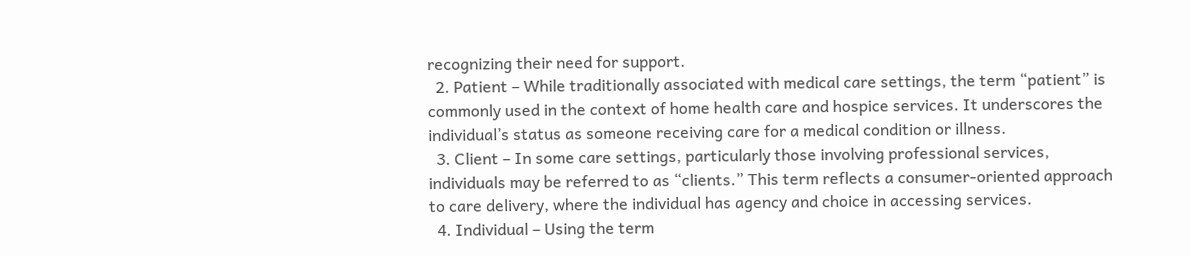recognizing their need for support.
  2. Patient – While traditionally associated with medical care settings, the term “patient” is commonly used in the context of home health care and hospice services. It underscores the individual’s status as someone receiving care for a medical condition or illness.
  3. Client – In some care settings, particularly those involving professional services, individuals may be referred to as “clients.” This term reflects a consumer-oriented approach to care delivery, where the individual has agency and choice in accessing services.
  4. Individual – Using the term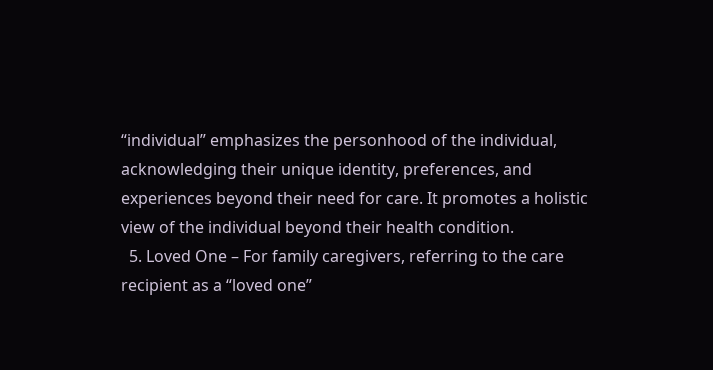“individual” emphasizes the personhood of the individual, acknowledging their unique identity, preferences, and experiences beyond their need for care. It promotes a holistic view of the individual beyond their health condition.
  5. Loved One – For family caregivers, referring to the care recipient as a “loved one”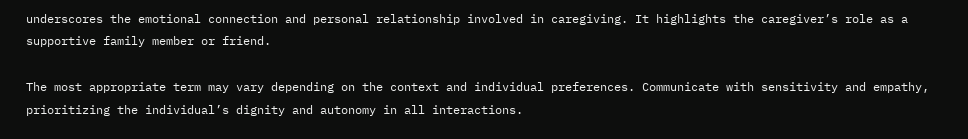underscores the emotional connection and personal relationship involved in caregiving. It highlights the caregiver’s role as a supportive family member or friend.

The most appropriate term may vary depending on the context and individual preferences. Communicate with sensitivity and empathy, prioritizing the individual’s dignity and autonomy in all interactions.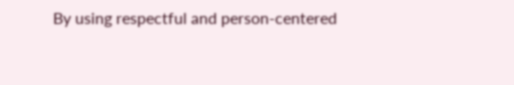By using respectful and person-centered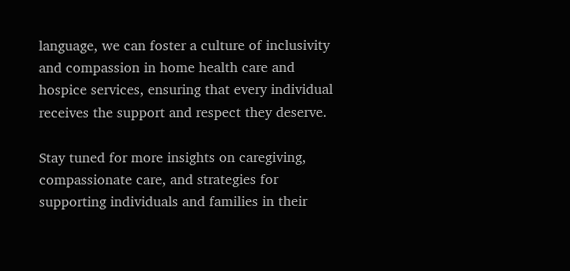language, we can foster a culture of inclusivity and compassion in home health care and hospice services, ensuring that every individual receives the support and respect they deserve.

Stay tuned for more insights on caregiving, compassionate care, and strategies for supporting individuals and families in their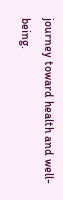journey toward health and well-being.